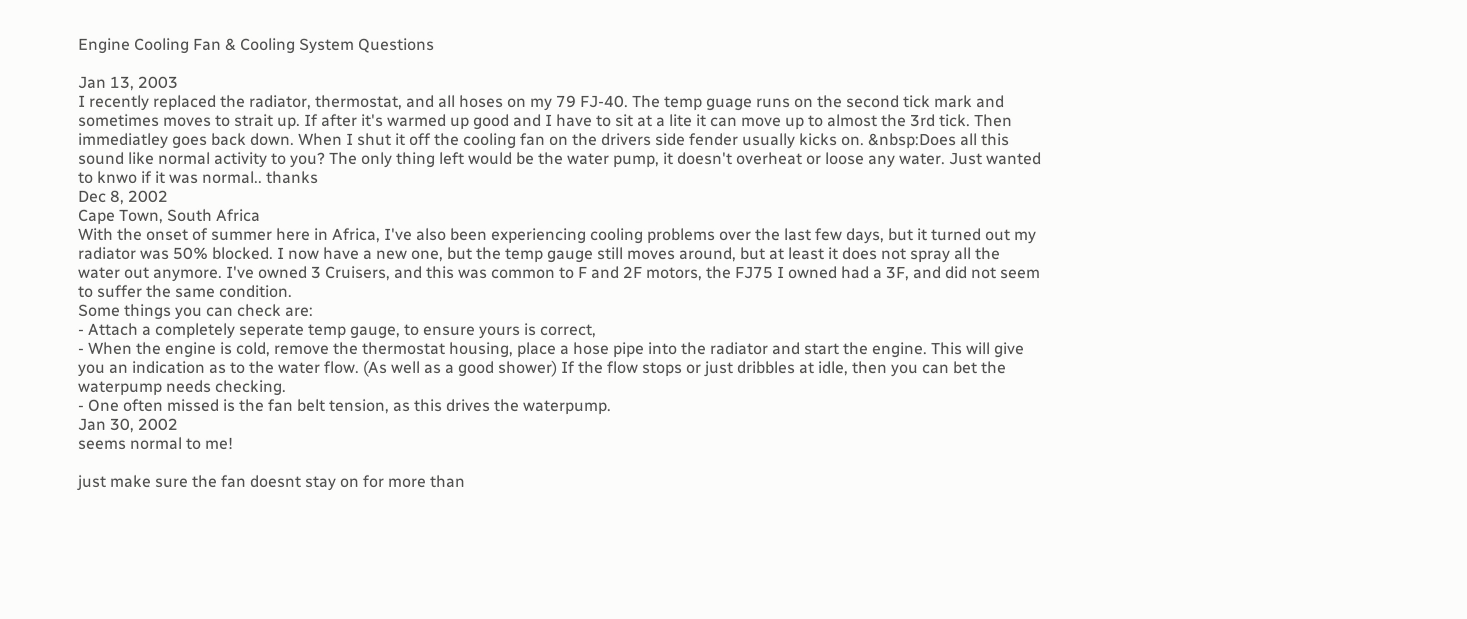Engine Cooling Fan & Cooling System Questions

Jan 13, 2003
I recently replaced the radiator, thermostat, and all hoses on my 79 FJ-40. The temp guage runs on the second tick mark and sometimes moves to strait up. If after it's warmed up good and I have to sit at a lite it can move up to almost the 3rd tick. Then immediatley goes back down. When I shut it off the cooling fan on the drivers side fender usually kicks on. &nbsp:Does all this sound like normal activity to you? The only thing left would be the water pump, it doesn't overheat or loose any water. Just wanted to knwo if it was normal.. thanks
Dec 8, 2002
Cape Town, South Africa
With the onset of summer here in Africa, I've also been experiencing cooling problems over the last few days, but it turned out my radiator was 50% blocked. I now have a new one, but the temp gauge still moves around, but at least it does not spray all the water out anymore. I've owned 3 Cruisers, and this was common to F and 2F motors, the FJ75 I owned had a 3F, and did not seem to suffer the same condition.
Some things you can check are:
- Attach a completely seperate temp gauge, to ensure yours is correct,
- When the engine is cold, remove the thermostat housing, place a hose pipe into the radiator and start the engine. This will give you an indication as to the water flow. (As well as a good shower) If the flow stops or just dribbles at idle, then you can bet the waterpump needs checking.
- One often missed is the fan belt tension, as this drives the waterpump.
Jan 30, 2002
seems normal to me!

just make sure the fan doesnt stay on for more than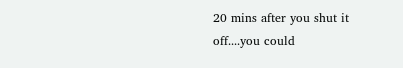20 mins after you shut it off....you could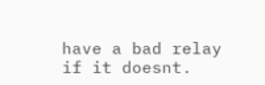have a bad relay if it doesnt.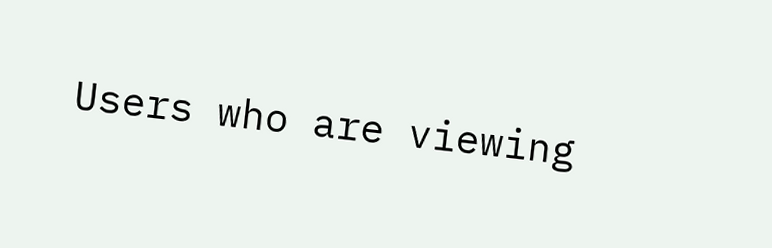Users who are viewing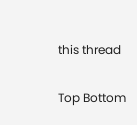this thread

Top Bottom